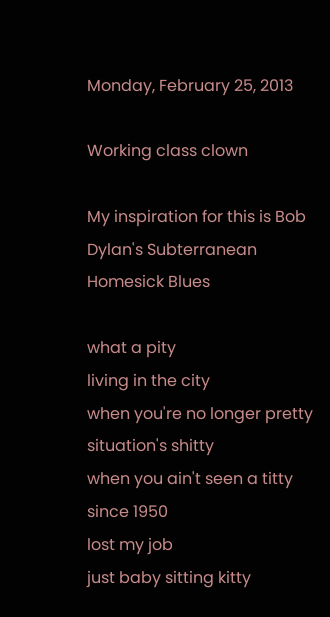Monday, February 25, 2013

Working class clown

My inspiration for this is Bob Dylan's Subterranean Homesick Blues

what a pity
living in the city
when you're no longer pretty
situation's shitty
when you ain't seen a titty
since 1950
lost my job
just baby sitting kitty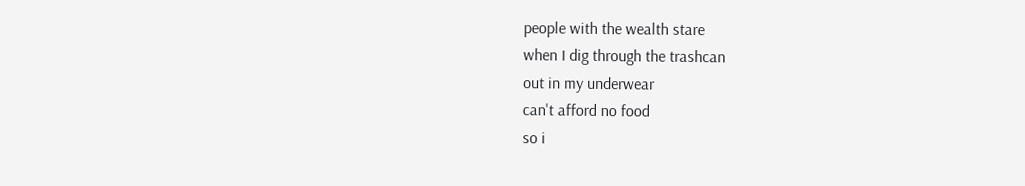people with the wealth stare
when I dig through the trashcan
out in my underwear
can't afford no food
so i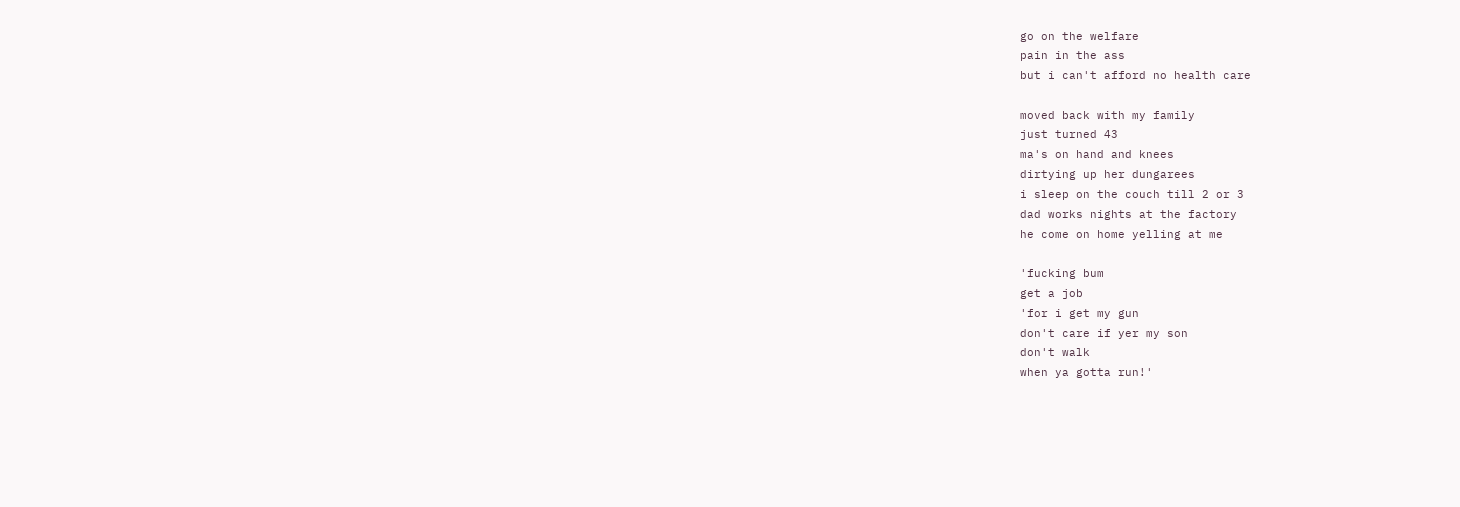go on the welfare
pain in the ass
but i can't afford no health care

moved back with my family
just turned 43
ma's on hand and knees
dirtying up her dungarees
i sleep on the couch till 2 or 3
dad works nights at the factory
he come on home yelling at me

'fucking bum
get a job
'for i get my gun
don't care if yer my son
don't walk
when ya gotta run!'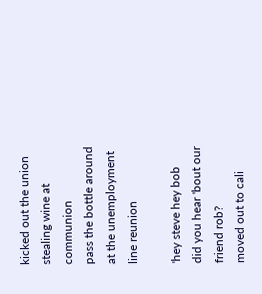kicked out the union
stealing wine at communion
pass the bottle around
at the unemployment line reunion

'hey steve hey bob
did you hear 'bout our friend rob?
moved out to cali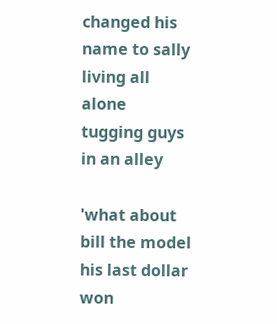changed his name to sally
living all alone
tugging guys in an alley

'what about bill the model
his last dollar won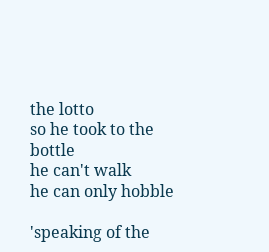the lotto
so he took to the bottle
he can't walk
he can only hobble

'speaking of the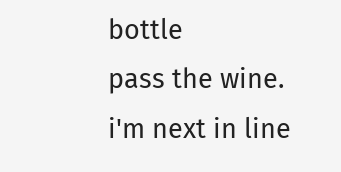bottle
pass the wine.
i'm next in line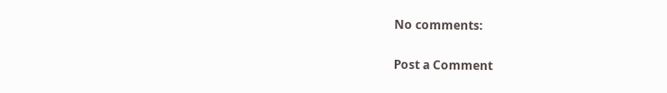No comments:

Post a Comment